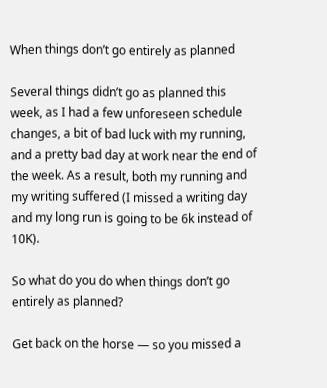When things don’t go entirely as planned

Several things didn’t go as planned this week, as I had a few unforeseen schedule changes, a bit of bad luck with my running, and a pretty bad day at work near the end of the week. As a result, both my running and my writing suffered (I missed a writing day and my long run is going to be 6k instead of 10K).

So what do you do when things don’t go entirely as planned?

Get back on the horse — so you missed a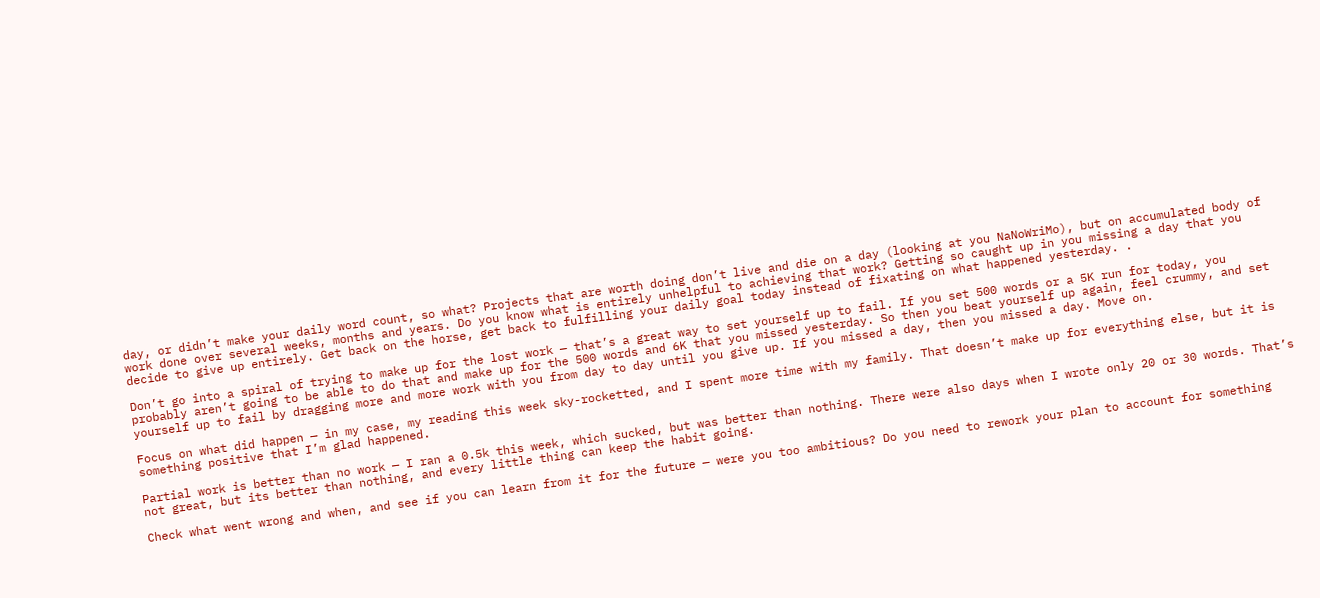day, or didn’t make your daily word count, so what? Projects that are worth doing don’t live and die on a day (looking at you NaNoWriMo), but on accumulated body of work done over several weeks, months and years. Do you know what is entirely unhelpful to achieving that work? Getting so caught up in you missing a day that you decide to give up entirely. Get back on the horse, get back to fulfilling your daily goal today instead of fixating on what happened yesterday. .

Don’t go into a spiral of trying to make up for the lost work — that’s a great way to set yourself up to fail. If you set 500 words or a 5K run for today, you probably aren’t going to be able to do that and make up for the 500 words and 6K that you missed yesterday. So then you beat yourself up again, feel crummy, and set yourself up to fail by dragging more and more work with you from day to day until you give up. If you missed a day, then you missed a day. Move on.

Focus on what did happen — in my case, my reading this week sky-rocketted, and I spent more time with my family. That doesn’t make up for everything else, but it is something positive that I’m glad happened.

Partial work is better than no work — I ran a 0.5k this week, which sucked, but was better than nothing. There were also days when I wrote only 20 or 30 words. That’s not great, but its better than nothing, and every little thing can keep the habit going.

Check what went wrong and when, and see if you can learn from it for the future — were you too ambitious? Do you need to rework your plan to account for something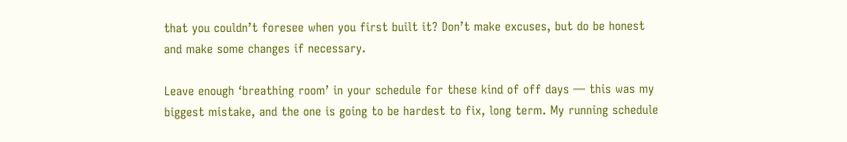that you couldn’t foresee when you first built it? Don’t make excuses, but do be honest and make some changes if necessary.

Leave enough ‘breathing room’ in your schedule for these kind of off days — this was my biggest mistake, and the one is going to be hardest to fix, long term. My running schedule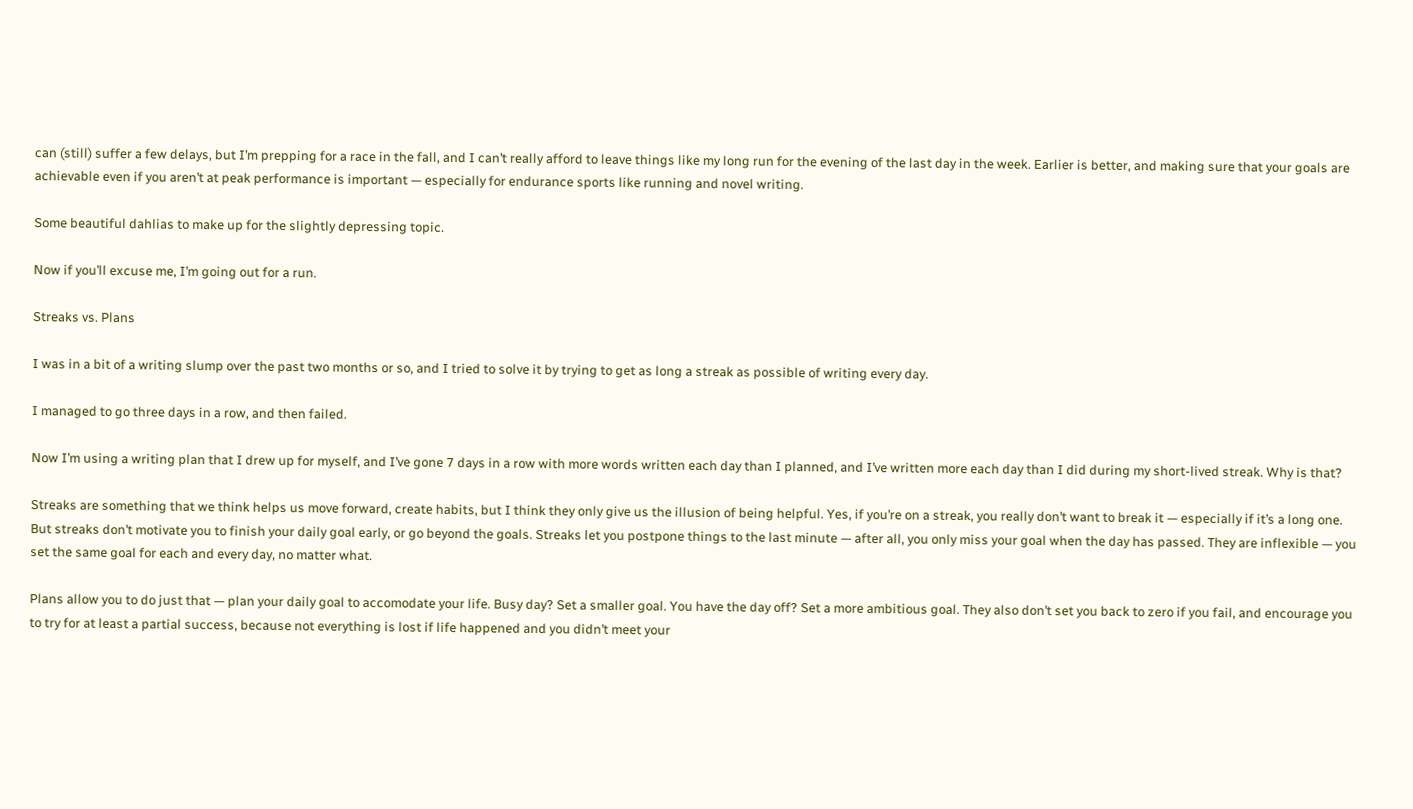can (still) suffer a few delays, but I’m prepping for a race in the fall, and I can’t really afford to leave things like my long run for the evening of the last day in the week. Earlier is better, and making sure that your goals are achievable even if you aren’t at peak performance is important — especially for endurance sports like running and novel writing.

Some beautiful dahlias to make up for the slightly depressing topic.

Now if you’ll excuse me, I’m going out for a run.

Streaks vs. Plans

I was in a bit of a writing slump over the past two months or so, and I tried to solve it by trying to get as long a streak as possible of writing every day.

I managed to go three days in a row, and then failed.

Now I’m using a writing plan that I drew up for myself, and I’ve gone 7 days in a row with more words written each day than I planned, and I’ve written more each day than I did during my short-lived streak. Why is that?

Streaks are something that we think helps us move forward, create habits, but I think they only give us the illusion of being helpful. Yes, if you’re on a streak, you really don’t want to break it — especially if it’s a long one. But streaks don’t motivate you to finish your daily goal early, or go beyond the goals. Streaks let you postpone things to the last minute — after all, you only miss your goal when the day has passed. They are inflexible — you set the same goal for each and every day, no matter what.

Plans allow you to do just that — plan your daily goal to accomodate your life. Busy day? Set a smaller goal. You have the day off? Set a more ambitious goal. They also don’t set you back to zero if you fail, and encourage you to try for at least a partial success, because not everything is lost if life happened and you didn’t meet your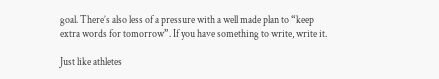goal. There’s also less of a pressure with a well made plan to “keep extra words for tomorrow”. If you have something to write, write it.

Just like athletes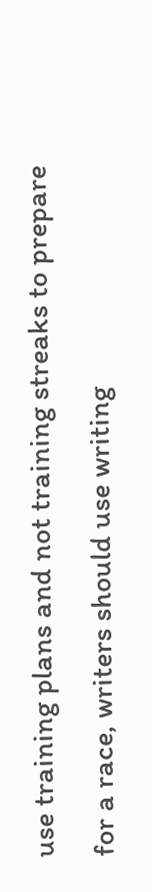use training plans and not training streaks to prepare for a race, writers should use writing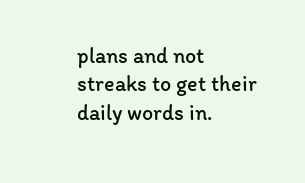plans and not streaks to get their daily words in.